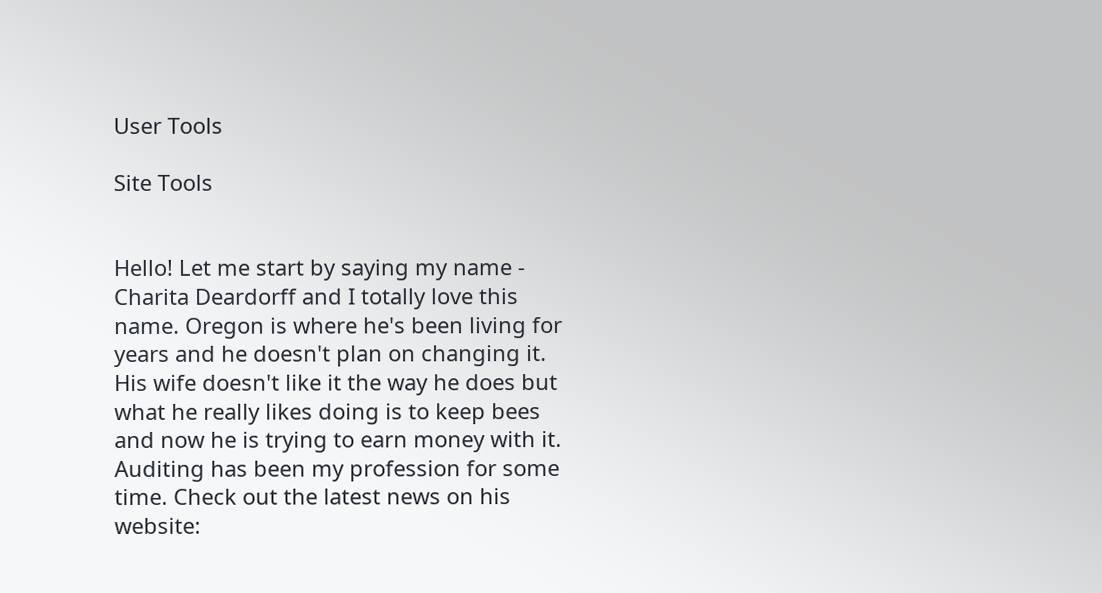User Tools

Site Tools


Hello! Let me start by saying my name - Charita Deardorff and I totally love this name. Oregon is where he's been living for years and he doesn't plan on changing it. His wife doesn't like it the way he does but what he really likes doing is to keep bees and now he is trying to earn money with it. Auditing has been my profession for some time. Check out the latest news on his website: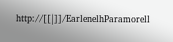http://[[|]]/EarlenelhParamorell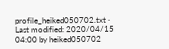profile_heiked050702.txt · Last modified: 2020/04/15 04:00 by heiked050702